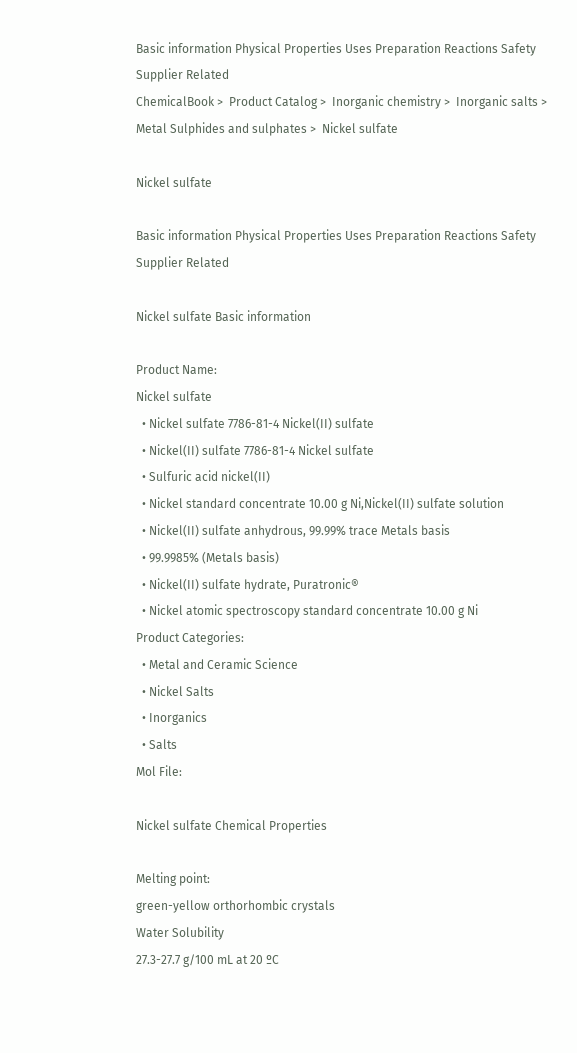Basic information Physical Properties Uses Preparation Reactions Safety Supplier Related
ChemicalBook >  Product Catalog >  Inorganic chemistry >  Inorganic salts >  Metal Sulphides and sulphates >  Nickel sulfate

Nickel sulfate

Basic information Physical Properties Uses Preparation Reactions Safety Supplier Related

Nickel sulfate Basic information

Product Name:
Nickel sulfate
  • Nickel sulfate 7786-81-4 Nickel(II) sulfate
  • Nickel(II) sulfate 7786-81-4 Nickel sulfate
  • Sulfuric acid nickel(II)
  • Nickel standard concentrate 10.00 g Ni,Nickel(II) sulfate solution
  • Nickel(II) sulfate anhydrous, 99.99% trace Metals basis
  • 99.9985% (Metals basis)
  • Nickel(II) sulfate hydrate, Puratronic®
  • Nickel atomic spectroscopy standard concentrate 10.00 g Ni
Product Categories:
  • Metal and Ceramic Science
  • Nickel Salts
  • Inorganics
  • Salts
Mol File:

Nickel sulfate Chemical Properties

Melting point:
green-yellow orthorhombic crystals
Water Solubility
27.3-27.7 g/100 mL at 20 ºC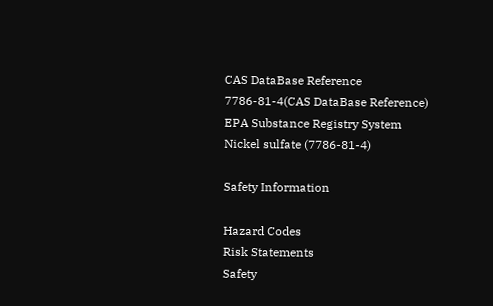CAS DataBase Reference
7786-81-4(CAS DataBase Reference)
EPA Substance Registry System
Nickel sulfate (7786-81-4)

Safety Information

Hazard Codes
Risk Statements
Safety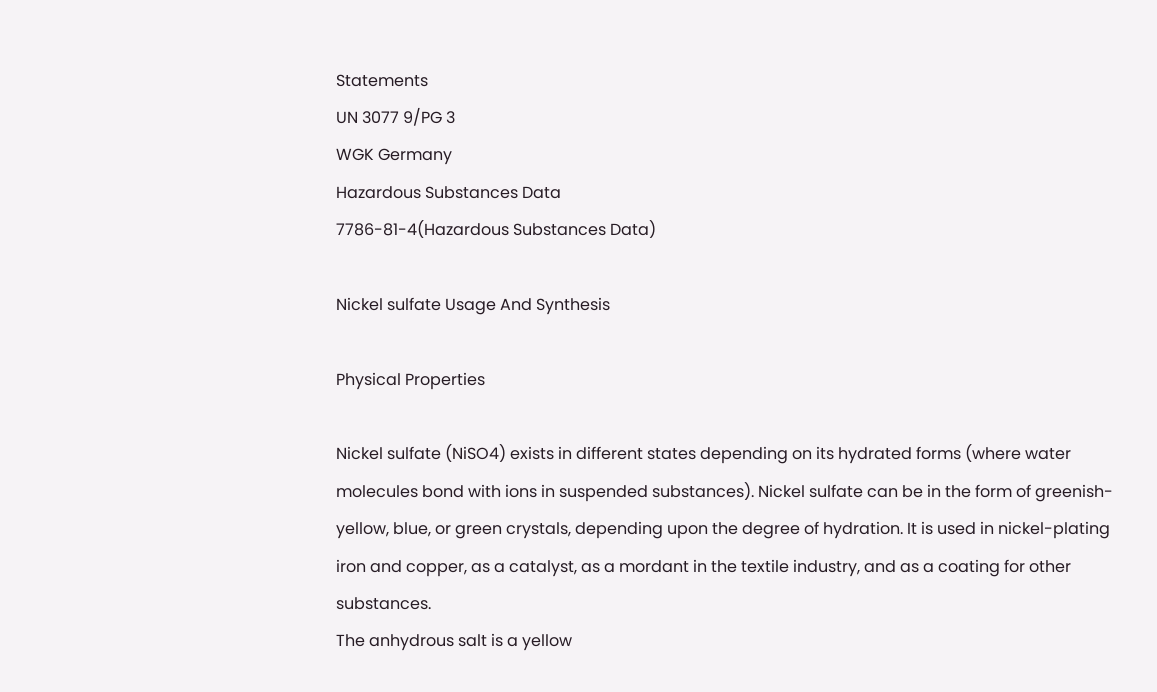Statements
UN 3077 9/PG 3
WGK Germany
Hazardous Substances Data
7786-81-4(Hazardous Substances Data)

Nickel sulfate Usage And Synthesis

Physical Properties

Nickel sulfate (NiSO4) exists in different states depending on its hydrated forms (where water molecules bond with ions in suspended substances). Nickel sulfate can be in the form of greenish-yellow, blue, or green crystals, depending upon the degree of hydration. It is used in nickel-plating iron and copper, as a catalyst, as a mordant in the textile industry, and as a coating for other substances.
The anhydrous salt is a yellow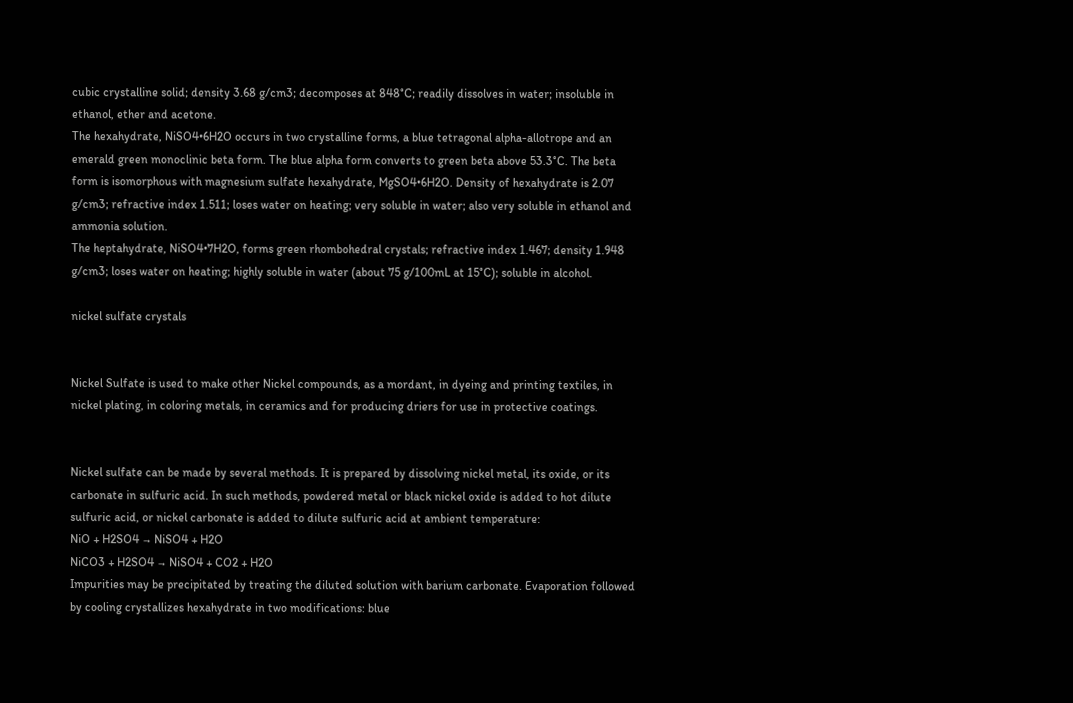cubic crystalline solid; density 3.68 g/cm3; decomposes at 848°C; readily dissolves in water; insoluble in ethanol, ether and acetone.
The hexahydrate, NiSO4•6H2O occurs in two crystalline forms, a blue tetragonal alpha-allotrope and an emerald green monoclinic beta form. The blue alpha form converts to green beta above 53.3°C. The beta form is isomorphous with magnesium sulfate hexahydrate, MgSO4•6H2O. Density of hexahydrate is 2.07 g/cm3; refractive index 1.511; loses water on heating; very soluble in water; also very soluble in ethanol and ammonia solution.
The heptahydrate, NiSO4•7H2O, forms green rhombohedral crystals; refractive index 1.467; density 1.948 g/cm3; loses water on heating; highly soluble in water (about 75 g/100mL at 15°C); soluble in alcohol.

nickel sulfate crystals


Nickel Sulfate is used to make other Nickel compounds, as a mordant, in dyeing and printing textiles, in nickel plating, in coloring metals, in ceramics and for producing driers for use in protective coatings.


Nickel sulfate can be made by several methods. It is prepared by dissolving nickel metal, its oxide, or its carbonate in sulfuric acid. In such methods, powdered metal or black nickel oxide is added to hot dilute sulfuric acid, or nickel carbonate is added to dilute sulfuric acid at ambient temperature:
NiO + H2SO4 → NiSO4 + H2O
NiCO3 + H2SO4 → NiSO4 + CO2 + H2O
Impurities may be precipitated by treating the diluted solution with barium carbonate. Evaporation followed by cooling crystallizes hexahydrate in two modifications: blue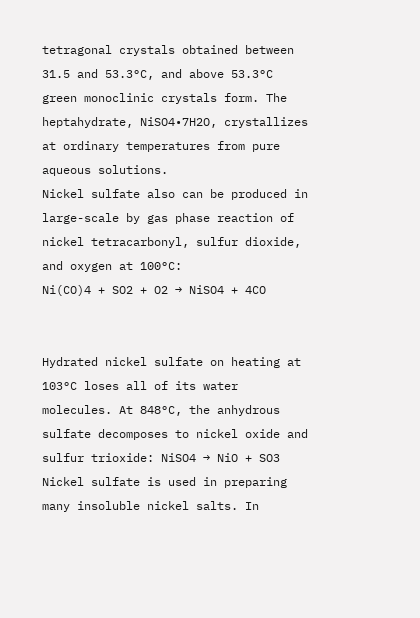tetragonal crystals obtained between 31.5 and 53.3°C, and above 53.3°C green monoclinic crystals form. The heptahydrate, NiSO4•7H2O, crystallizes at ordinary temperatures from pure aqueous solutions.
Nickel sulfate also can be produced in large-scale by gas phase reaction of nickel tetracarbonyl, sulfur dioxide, and oxygen at 100°C:
Ni(CO)4 + SO2 + O2 → NiSO4 + 4CO


Hydrated nickel sulfate on heating at 103°C loses all of its water molecules. At 848°C, the anhydrous sulfate decomposes to nickel oxide and sulfur trioxide: NiSO4 → NiO + SO3
Nickel sulfate is used in preparing many insoluble nickel salts. In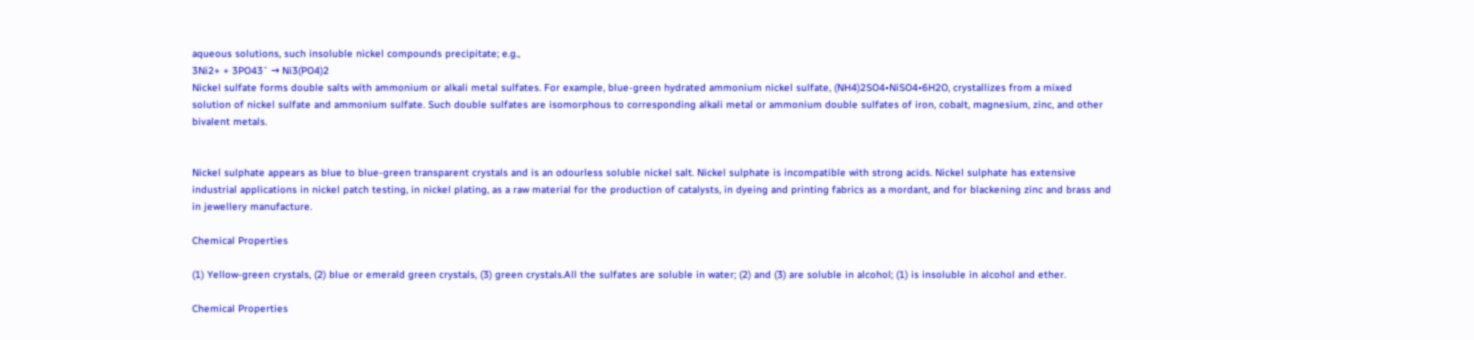aqueous solutions, such insoluble nickel compounds precipitate; e.g.,
3Ni2+ + 3PO43¯ → Ni3(PO4)2
Nickel sulfate forms double salts with ammonium or alkali metal sulfates. For example, blue-green hydrated ammonium nickel sulfate, (NH4)2SO4•NiSO4•6H2O, crystallizes from a mixed solution of nickel sulfate and ammonium sulfate. Such double sulfates are isomorphous to corresponding alkali metal or ammonium double sulfates of iron, cobalt, magnesium, zinc, and other bivalent metals.


Nickel sulphate appears as blue to blue-green transparent crystals and is an odourless soluble nickel salt. Nickel sulphate is incompatible with strong acids. Nickel sulphate has extensive industrial applications in nickel patch testing, in nickel plating, as a raw material for the production of catalysts, in dyeing and printing fabrics as a mordant, and for blackening zinc and brass and in jewellery manufacture.

Chemical Properties

(1) Yellow-green crystals, (2) blue or emerald green crystals, (3) green crystals.All the sulfates are soluble in water; (2) and (3) are soluble in alcohol; (1) is insoluble in alcohol and ether.

Chemical Properties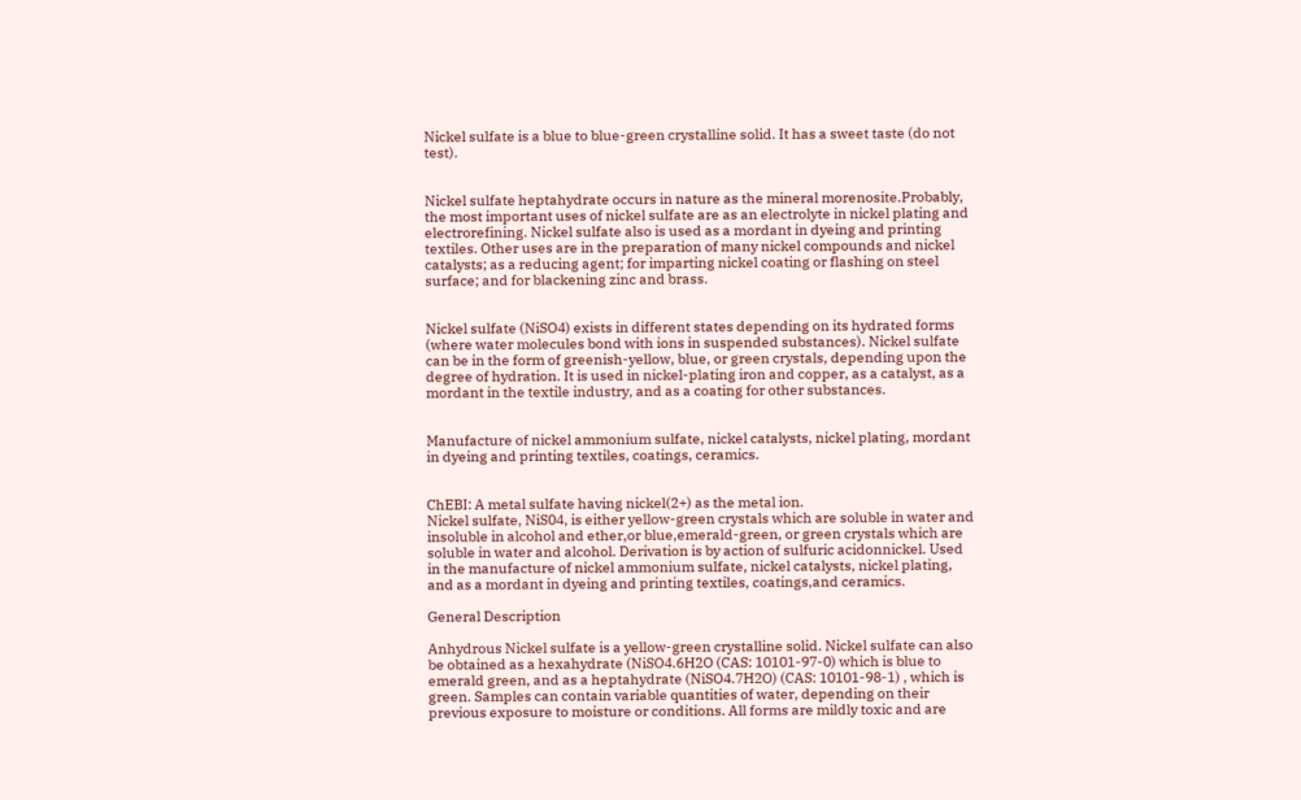Nickel sulfate is a blue to blue-green crystalline solid. It has a sweet taste (do not test).


Nickel sulfate heptahydrate occurs in nature as the mineral morenosite.Probably, the most important uses of nickel sulfate are as an electrolyte in nickel plating and electrorefining. Nickel sulfate also is used as a mordant in dyeing and printing textiles. Other uses are in the preparation of many nickel compounds and nickel catalysts; as a reducing agent; for imparting nickel coating or flashing on steel surface; and for blackening zinc and brass.


Nickel sulfate (NiSO4) exists in different states depending on its hydrated forms (where water molecules bond with ions in suspended substances). Nickel sulfate can be in the form of greenish-yellow, blue, or green crystals, depending upon the degree of hydration. It is used in nickel-plating iron and copper, as a catalyst, as a mordant in the textile industry, and as a coating for other substances.


Manufacture of nickel ammonium sulfate, nickel catalysts, nickel plating, mordant in dyeing and printing textiles, coatings, ceramics.


ChEBI: A metal sulfate having nickel(2+) as the metal ion.
Nickel sulfate, NiS04, is either yellow-green crystals which are soluble in water and insoluble in alcohol and ether,or blue,emerald-green, or green crystals which are soluble in water and alcohol. Derivation is by action of sulfuric acidonnickel. Used in the manufacture of nickel ammonium sulfate, nickel catalysts, nickel plating, and as a mordant in dyeing and printing textiles, coatings,and ceramics.

General Description

Anhydrous Nickel sulfate is a yellow-green crystalline solid. Nickel sulfate can also be obtained as a hexahydrate (NiSO4.6H2O (CAS: 10101-97-0) which is blue to emerald green, and as a heptahydrate (NiSO4.7H2O) (CAS: 10101-98-1) , which is green. Samples can contain variable quantities of water, depending on their previous exposure to moisture or conditions. All forms are mildly toxic and are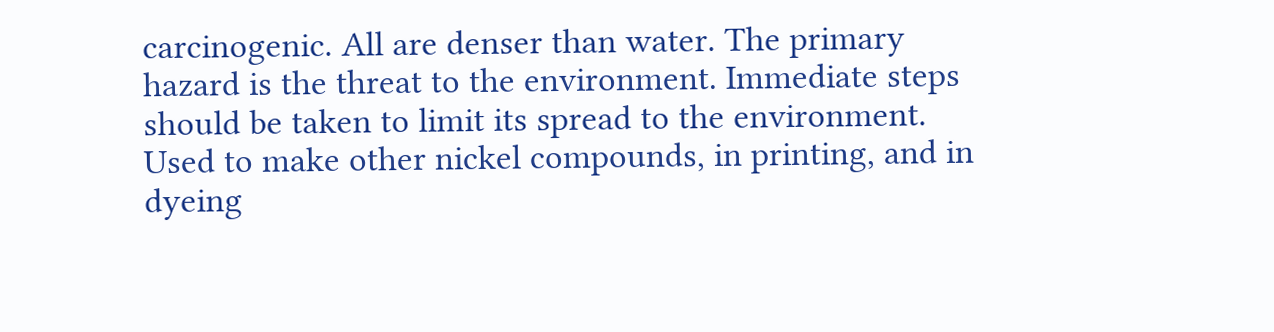carcinogenic. All are denser than water. The primary hazard is the threat to the environment. Immediate steps should be taken to limit its spread to the environment. Used to make other nickel compounds, in printing, and in dyeing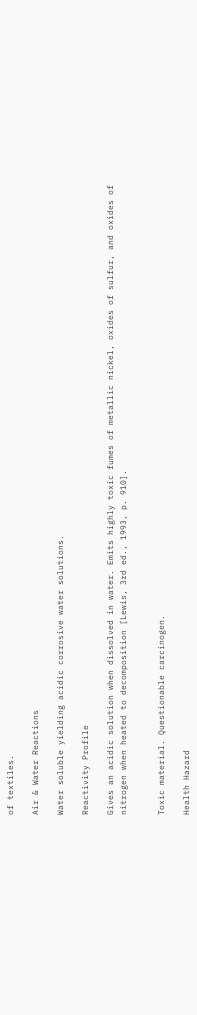of textiles.

Air & Water Reactions

Water soluble yielding acidic corrosive water solutions.

Reactivity Profile

Gives an acidic solution when dissolved in water. Emits highly toxic fumes of metallic nickel, oxides of sulfur, and oxides of nitrogen when heated to decomposition [Lewis, 3rd ed., 1993, p. 910].


Toxic material. Questionable carcinogen.

Health Hazard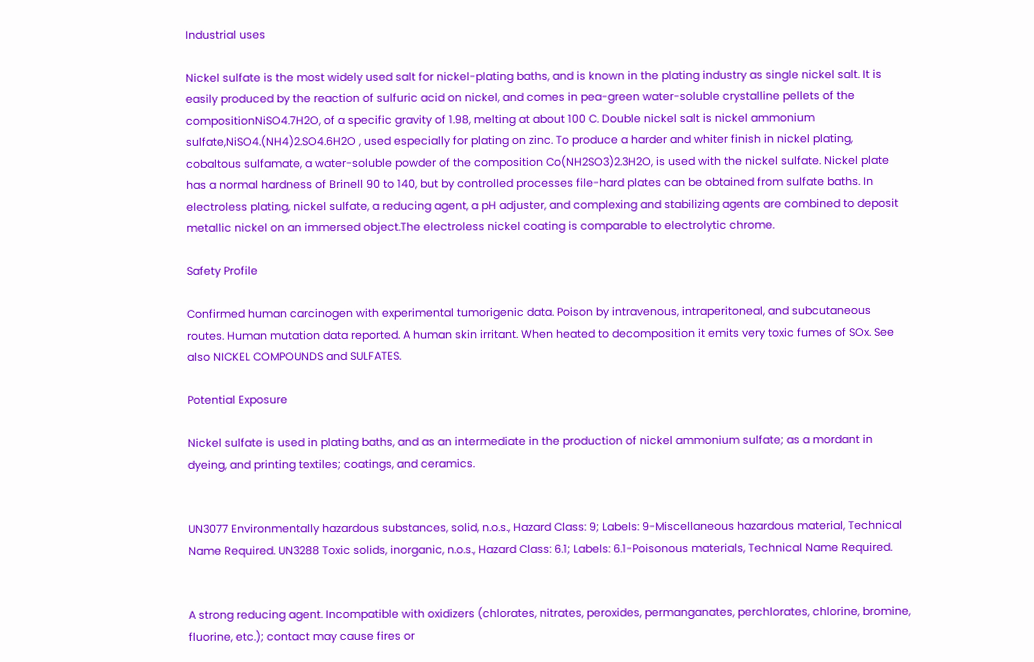Industrial uses

Nickel sulfate is the most widely used salt for nickel-plating baths, and is known in the plating industry as single nickel salt. It is easily produced by the reaction of sulfuric acid on nickel, and comes in pea-green water-soluble crystalline pellets of the compositionNiSO4.7H2O, of a specific gravity of 1.98, melting at about 100 C. Double nickel salt is nickel ammonium sulfate,NiSO4.(NH4)2.SO4.6H2O , used especially for plating on zinc. To produce a harder and whiter finish in nickel plating, cobaltous sulfamate, a water-soluble powder of the composition Co(NH2SO3)2.3H2O, is used with the nickel sulfate. Nickel plate has a normal hardness of Brinell 90 to 140, but by controlled processes file-hard plates can be obtained from sulfate baths. In electroless plating, nickel sulfate, a reducing agent, a pH adjuster, and complexing and stabilizing agents are combined to deposit metallic nickel on an immersed object.The electroless nickel coating is comparable to electrolytic chrome.

Safety Profile

Confirmed human carcinogen with experimental tumorigenic data. Poison by intravenous, intraperitoneal, and subcutaneous routes. Human mutation data reported. A human skin irritant. When heated to decomposition it emits very toxic fumes of SOx. See also NICKEL COMPOUNDS and SULFATES.

Potential Exposure

Nickel sulfate is used in plating baths, and as an intermediate in the production of nickel ammonium sulfate; as a mordant in dyeing, and printing textiles; coatings, and ceramics.


UN3077 Environmentally hazardous substances, solid, n.o.s., Hazard Class: 9; Labels: 9-Miscellaneous hazardous material, Technical Name Required. UN3288 Toxic solids, inorganic, n.o.s., Hazard Class: 6.1; Labels: 6.1-Poisonous materials, Technical Name Required.


A strong reducing agent. Incompatible with oxidizers (chlorates, nitrates, peroxides, permanganates, perchlorates, chlorine, bromine, fluorine, etc.); contact may cause fires or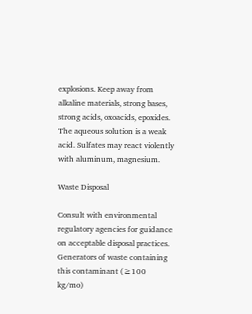explosions. Keep away from alkaline materials, strong bases, strong acids, oxoacids, epoxides. The aqueous solution is a weak acid. Sulfates may react violently with aluminum, magnesium.

Waste Disposal

Consult with environmental regulatory agencies for guidance on acceptable disposal practices. Generators of waste containing this contaminant (≥100 kg/mo)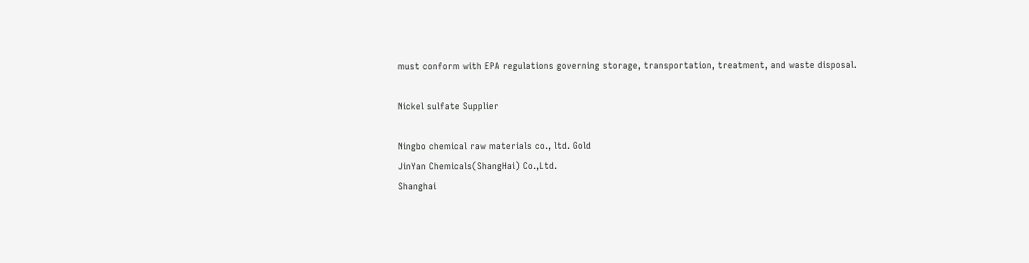must conform with EPA regulations governing storage, transportation, treatment, and waste disposal.

Nickel sulfate Supplier

Ningbo chemical raw materials co., ltd. Gold
JinYan Chemicals(ShangHai) Co.,Ltd.
Shanghai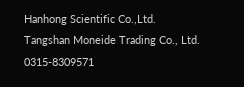Hanhong Scientific Co.,Ltd.
Tangshan Moneide Trading Co., Ltd.
0315-8309571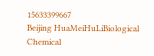15633399667
Beijing HuaMeiHuLiBiological Chemical